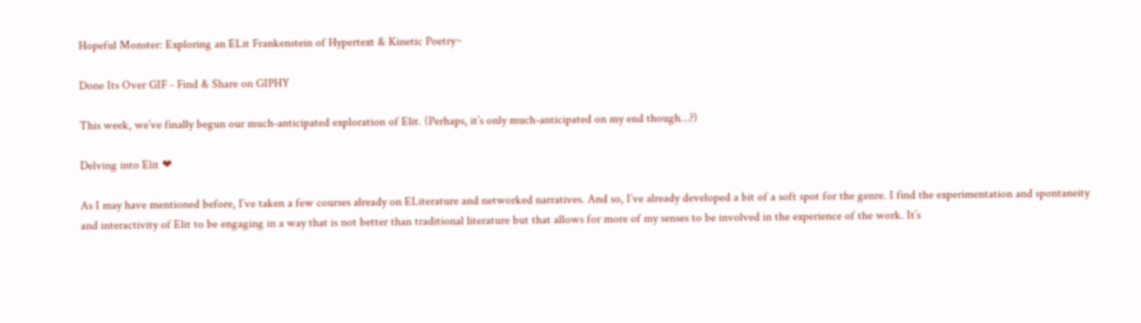Hopeful Monster: Exploring an ELit Frankenstein of Hypertext & Kinetic Poetry~

Done Its Over GIF - Find & Share on GIPHY

This week, we’ve finally begun our much-anticipated exploration of Elit. (Perhaps, it’s only much-anticipated on my end though…?)

Delving into Elit ❤

As I may have mentioned before, I’ve taken a few courses already on ELiterature and networked narratives. And so, I’ve already developed a bit of a soft spot for the genre. I find the experimentation and spontaneity and interactivity of Elit to be engaging in a way that is not better than traditional literature but that allows for more of my senses to be involved in the experience of the work. It’s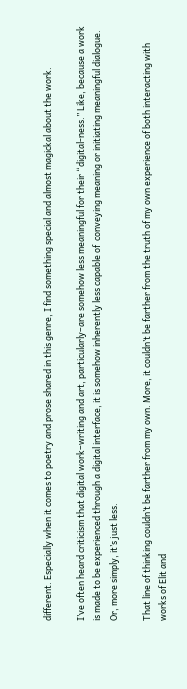different. Especially when it comes to poetry and prose shared in this genre, I find something special and almost magickal about the work.

I’ve often heard criticism that digital work–writing and art, particularly–are somehow less meaningful for their “digital-ness.” Like, because a work is made to be experienced through a digital interface, it is somehow inherently less capable of  conveying meaning or initiating meaningful dialogue. Or, more simply, it’s just less.

That line of thinking couldn’t be farther from my own. More, it couldn’t be farther from the truth of my own experience of both interacting with works of Elit and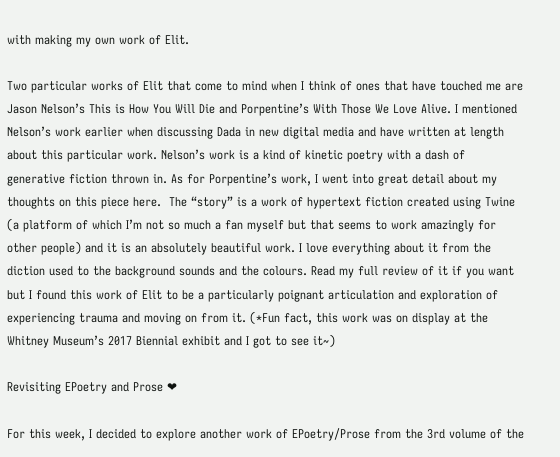with making my own work of Elit.

Two particular works of Elit that come to mind when I think of ones that have touched me are Jason Nelson’s This is How You Will Die and Porpentine’s With Those We Love Alive. I mentioned Nelson’s work earlier when discussing Dada in new digital media and have written at length about this particular work. Nelson’s work is a kind of kinetic poetry with a dash of generative fiction thrown in. As for Porpentine’s work, I went into great detail about my thoughts on this piece here.  The “story” is a work of hypertext fiction created using Twine (a platform of which I’m not so much a fan myself but that seems to work amazingly for other people) and it is an absolutely beautiful work. I love everything about it from the diction used to the background sounds and the colours. Read my full review of it if you want but I found this work of Elit to be a particularly poignant articulation and exploration of experiencing trauma and moving on from it. (*Fun fact, this work was on display at the Whitney Museum’s 2017 Biennial exhibit and I got to see it~)

Revisiting EPoetry and Prose ❤

For this week, I decided to explore another work of EPoetry/Prose from the 3rd volume of the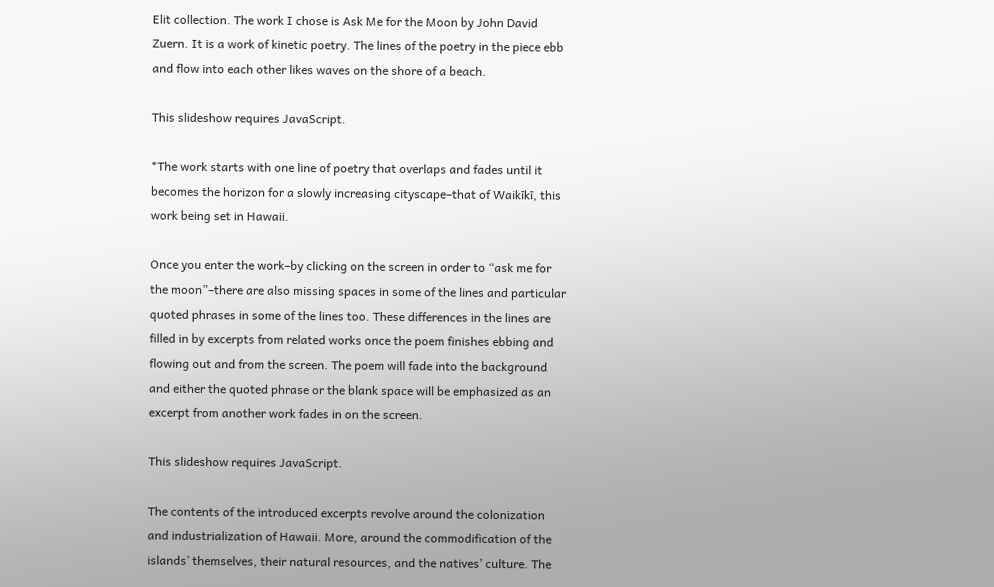Elit collection. The work I chose is Ask Me for the Moon by John David Zuern. It is a work of kinetic poetry. The lines of the poetry in the piece ebb and flow into each other likes waves on the shore of a beach.

This slideshow requires JavaScript.

*The work starts with one line of poetry that overlaps and fades until it becomes the horizon for a slowly increasing cityscape–that of Waikīkī, this work being set in Hawaii.

Once you enter the work–by clicking on the screen in order to “ask me for the moon”–there are also missing spaces in some of the lines and particular quoted phrases in some of the lines too. These differences in the lines are filled in by excerpts from related works once the poem finishes ebbing and flowing out and from the screen. The poem will fade into the background and either the quoted phrase or the blank space will be emphasized as an excerpt from another work fades in on the screen.

This slideshow requires JavaScript.

The contents of the introduced excerpts revolve around the colonization and industrialization of Hawaii. More, around the commodification of the islands’ themselves, their natural resources, and the natives’ culture. The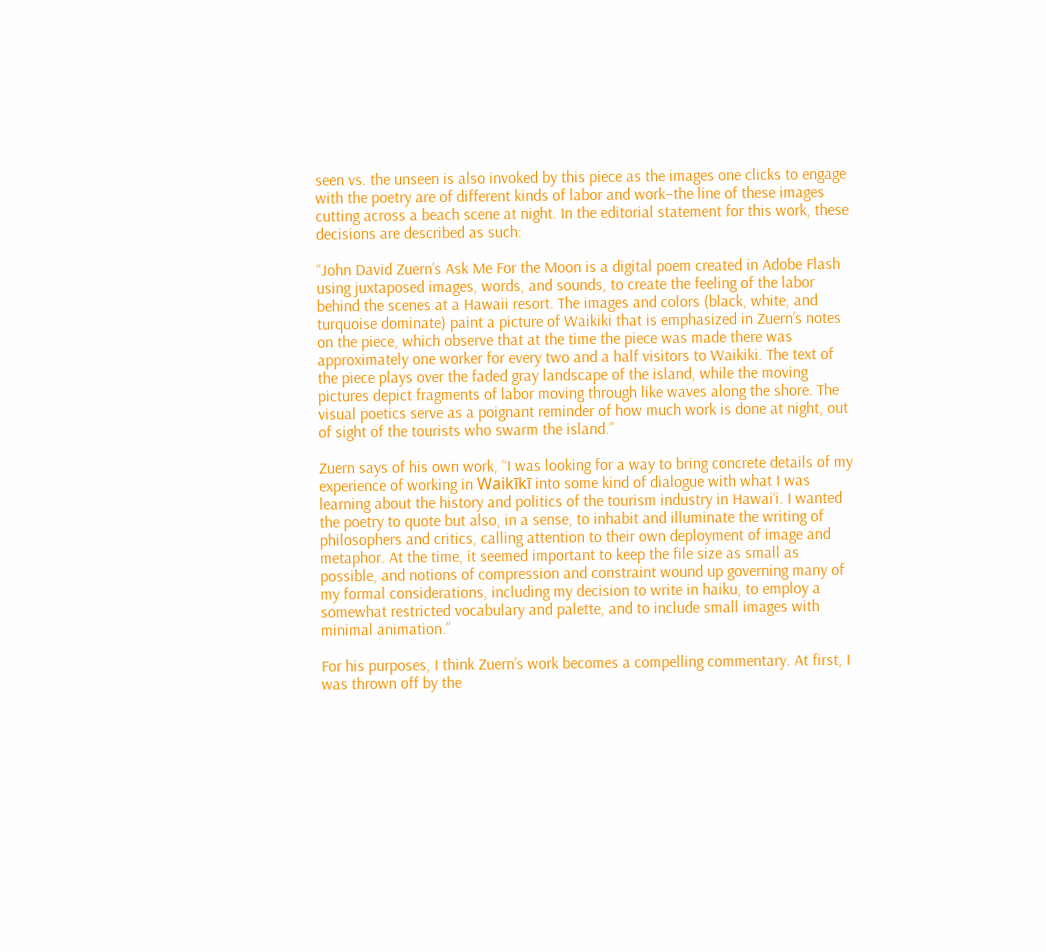seen vs. the unseen is also invoked by this piece as the images one clicks to engage with the poetry are of different kinds of labor and work–the line of these images cutting across a beach scene at night. In the editorial statement for this work, these decisions are described as such:

“John David Zuern’s Ask Me For the Moon is a digital poem created in Adobe Flash using juxtaposed images, words, and sounds, to create the feeling of the labor behind the scenes at a Hawaii resort. The images and colors (black, white, and turquoise dominate) paint a picture of Waikiki that is emphasized in Zuern’s notes on the piece, which observe that at the time the piece was made there was approximately one worker for every two and a half visitors to Waikiki. The text of the piece plays over the faded gray landscape of the island, while the moving pictures depict fragments of labor moving through like waves along the shore. The visual poetics serve as a poignant reminder of how much work is done at night, out of sight of the tourists who swarm the island.”

Zuern says of his own work, “I was looking for a way to bring concrete details of my experience of working in Waikīkī into some kind of dialogue with what I was learning about the history and politics of the tourism industry in Hawai‘i. I wanted the poetry to quote but also, in a sense, to inhabit and illuminate the writing of philosophers and critics, calling attention to their own deployment of image and metaphor. At the time, it seemed important to keep the file size as small as possible, and notions of compression and constraint wound up governing many of my formal considerations, including my decision to write in haiku, to employ a somewhat restricted vocabulary and palette, and to include small images with minimal animation.”

For his purposes, I think Zuern’s work becomes a compelling commentary. At first, I was thrown off by the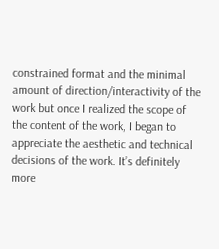constrained format and the minimal amount of direction/interactivity of the work but once I realized the scope of the content of the work, I began to appreciate the aesthetic and technical decisions of the work. It’s definitely more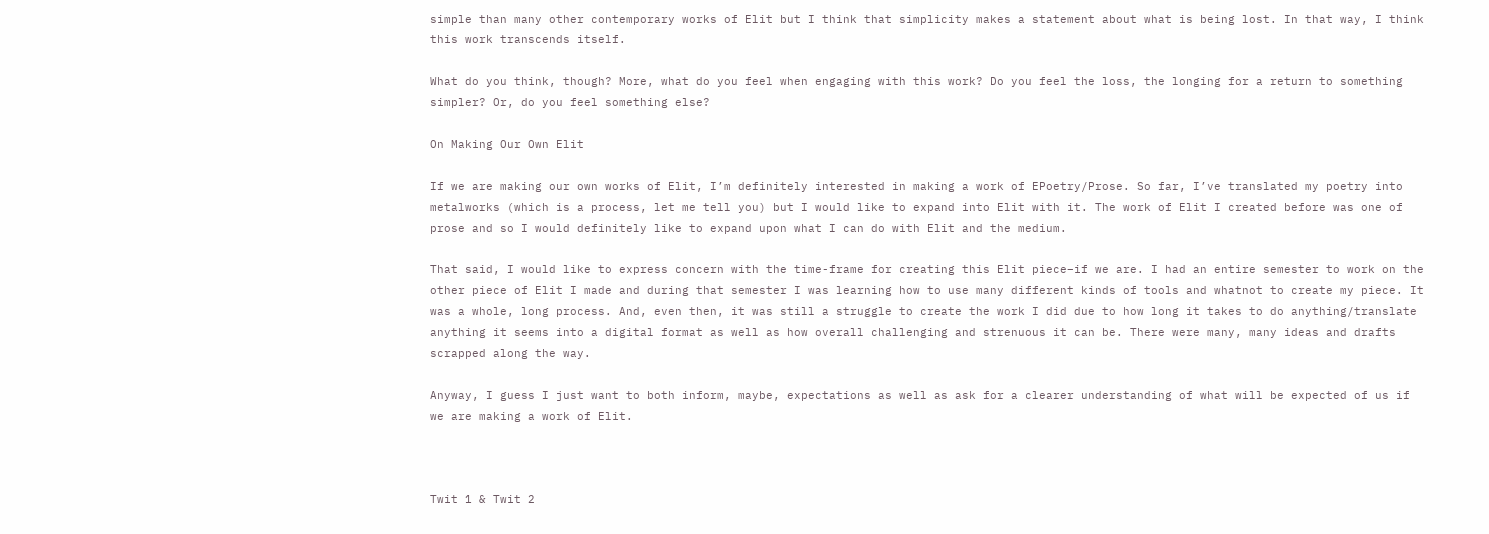simple than many other contemporary works of Elit but I think that simplicity makes a statement about what is being lost. In that way, I think this work transcends itself.

What do you think, though? More, what do you feel when engaging with this work? Do you feel the loss, the longing for a return to something simpler? Or, do you feel something else?

On Making Our Own Elit

If we are making our own works of Elit, I’m definitely interested in making a work of EPoetry/Prose. So far, I’ve translated my poetry into metalworks (which is a process, let me tell you) but I would like to expand into Elit with it. The work of Elit I created before was one of prose and so I would definitely like to expand upon what I can do with Elit and the medium.

That said, I would like to express concern with the time-frame for creating this Elit piece–if we are. I had an entire semester to work on the other piece of Elit I made and during that semester I was learning how to use many different kinds of tools and whatnot to create my piece. It was a whole, long process. And, even then, it was still a struggle to create the work I did due to how long it takes to do anything/translate anything it seems into a digital format as well as how overall challenging and strenuous it can be. There were many, many ideas and drafts scrapped along the way.

Anyway, I guess I just want to both inform, maybe, expectations as well as ask for a clearer understanding of what will be expected of us if we are making a work of Elit.



Twit 1 & Twit 2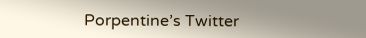Porpentine’s Twitter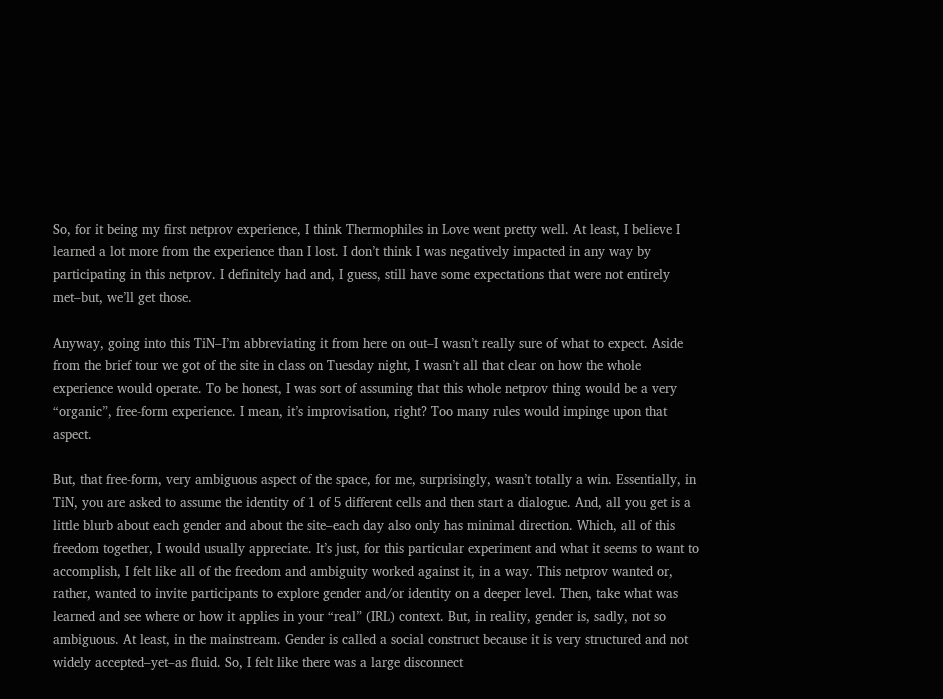So, for it being my first netprov experience, I think Thermophiles in Love went pretty well. At least, I believe I learned a lot more from the experience than I lost. I don’t think I was negatively impacted in any way by participating in this netprov. I definitely had and, I guess, still have some expectations that were not entirely met–but, we’ll get those.

Anyway, going into this TiN–I’m abbreviating it from here on out–I wasn’t really sure of what to expect. Aside from the brief tour we got of the site in class on Tuesday night, I wasn’t all that clear on how the whole experience would operate. To be honest, I was sort of assuming that this whole netprov thing would be a very “organic”, free-form experience. I mean, it’s improvisation, right? Too many rules would impinge upon that aspect.

But, that free-form, very ambiguous aspect of the space, for me, surprisingly, wasn’t totally a win. Essentially, in TiN, you are asked to assume the identity of 1 of 5 different cells and then start a dialogue. And, all you get is a little blurb about each gender and about the site–each day also only has minimal direction. Which, all of this freedom together, I would usually appreciate. It’s just, for this particular experiment and what it seems to want to accomplish, I felt like all of the freedom and ambiguity worked against it, in a way. This netprov wanted or, rather, wanted to invite participants to explore gender and/or identity on a deeper level. Then, take what was learned and see where or how it applies in your “real” (IRL) context. But, in reality, gender is, sadly, not so ambiguous. At least, in the mainstream. Gender is called a social construct because it is very structured and not widely accepted–yet–as fluid. So, I felt like there was a large disconnect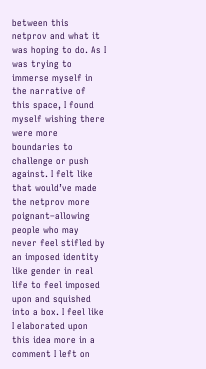between this netprov and what it was hoping to do. As I was trying to immerse myself in the narrative of this space, I found myself wishing there were more boundaries to challenge or push against. I felt like that would’ve made the netprov more poignant–allowing people who may never feel stifled by an imposed identity like gender in real life to feel imposed upon and squished into a box. I feel like I elaborated upon this idea more in a comment I left on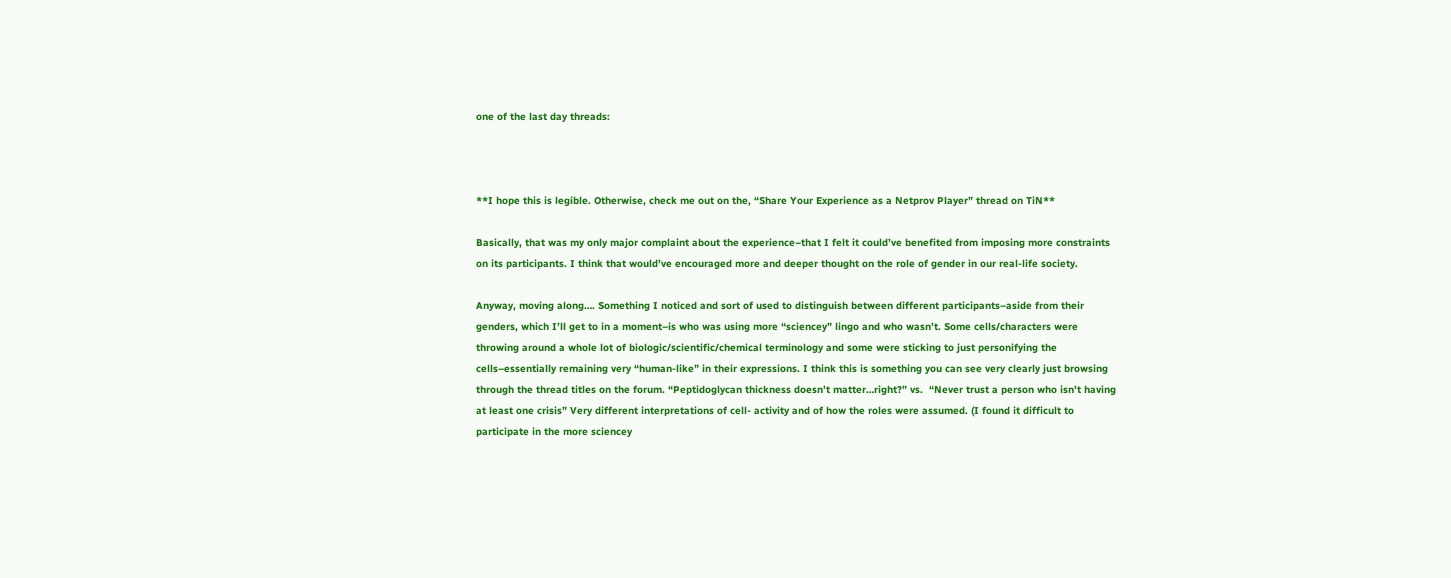one of the last day threads:



**I hope this is legible. Otherwise, check me out on the, “Share Your Experience as a Netprov Player” thread on TiN**

Basically, that was my only major complaint about the experience–that I felt it could’ve benefited from imposing more constraints on its participants. I think that would’ve encouraged more and deeper thought on the role of gender in our real-life society.

Anyway, moving along…. Something I noticed and sort of used to distinguish between different participants–aside from their genders, which I’ll get to in a moment–is who was using more “sciencey” lingo and who wasn’t. Some cells/characters were throwing around a whole lot of biologic/scientific/chemical terminology and some were sticking to just personifying the cells–essentially remaining very “human-like” in their expressions. I think this is something you can see very clearly just browsing through the thread titles on the forum. “Peptidoglycan thickness doesn’t matter…right?” vs.  “Never trust a person who isn’t having at least one crisis” Very different interpretations of cell- activity and of how the roles were assumed. (I found it difficult to participate in the more sciencey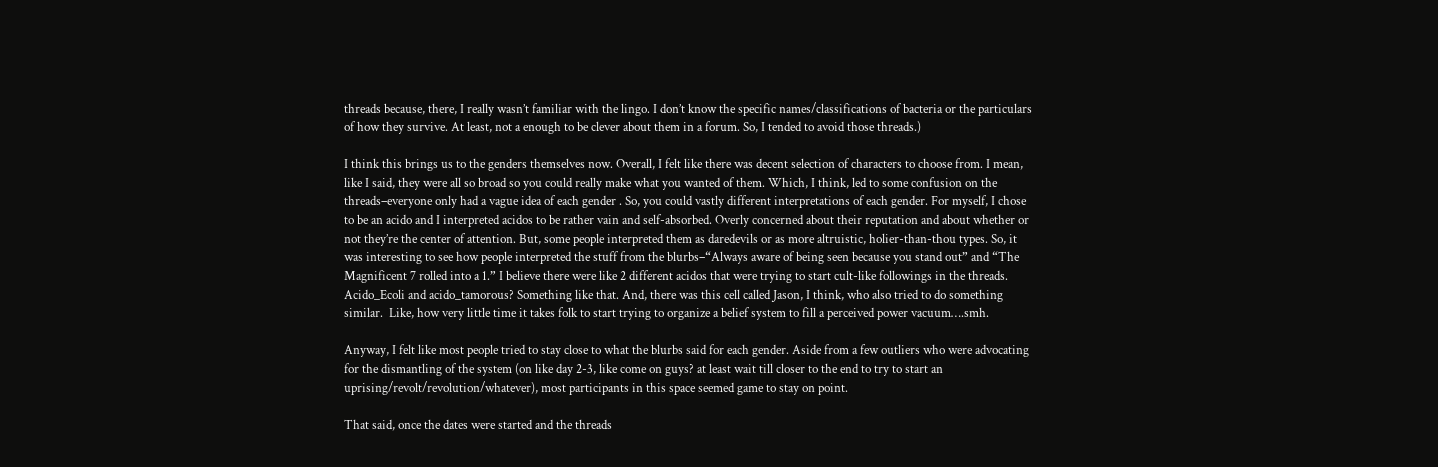threads because, there, I really wasn’t familiar with the lingo. I don’t know the specific names/classifications of bacteria or the particulars of how they survive. At least, not a enough to be clever about them in a forum. So, I tended to avoid those threads.)

I think this brings us to the genders themselves now. Overall, I felt like there was decent selection of characters to choose from. I mean, like I said, they were all so broad so you could really make what you wanted of them. Which, I think, led to some confusion on the threads–everyone only had a vague idea of each gender . So, you could vastly different interpretations of each gender. For myself, I chose to be an acido and I interpreted acidos to be rather vain and self-absorbed. Overly concerned about their reputation and about whether or not they’re the center of attention. But, some people interpreted them as daredevils or as more altruistic, holier-than-thou types. So, it was interesting to see how people interpreted the stuff from the blurbs–“Always aware of being seen because you stand out” and “The Magnificent 7 rolled into a 1.” I believe there were like 2 different acidos that were trying to start cult-like followings in the threads. Acido_Ecoli and acido_tamorous? Something like that. And, there was this cell called Jason, I think, who also tried to do something similar.  Like, how very little time it takes folk to start trying to organize a belief system to fill a perceived power vacuum….smh.

Anyway, I felt like most people tried to stay close to what the blurbs said for each gender. Aside from a few outliers who were advocating for the dismantling of the system (on like day 2-3, like come on guys? at least wait till closer to the end to try to start an uprising/revolt/revolution/whatever), most participants in this space seemed game to stay on point.

That said, once the dates were started and the threads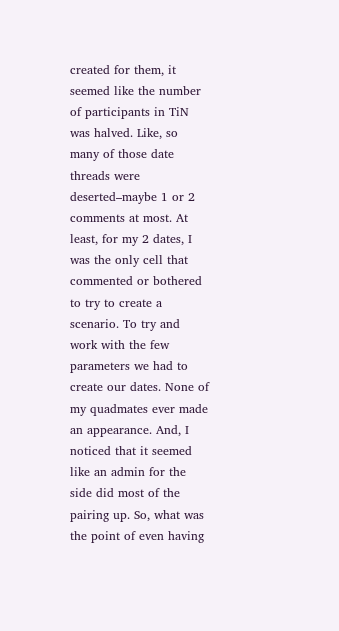created for them, it seemed like the number of participants in TiN was halved. Like, so many of those date threads were deserted–maybe 1 or 2 comments at most. At least, for my 2 dates, I was the only cell that commented or bothered to try to create a scenario. To try and work with the few parameters we had to create our dates. None of my quadmates ever made an appearance. And, I noticed that it seemed like an admin for the side did most of the pairing up. So, what was the point of even having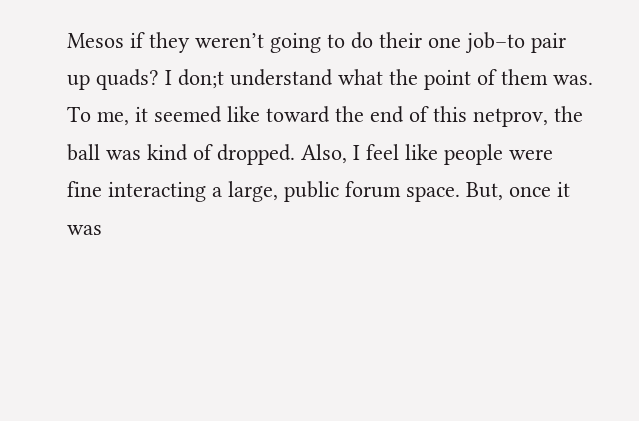Mesos if they weren’t going to do their one job–to pair up quads? I don;t understand what the point of them was. To me, it seemed like toward the end of this netprov, the ball was kind of dropped. Also, I feel like people were fine interacting a large, public forum space. But, once it was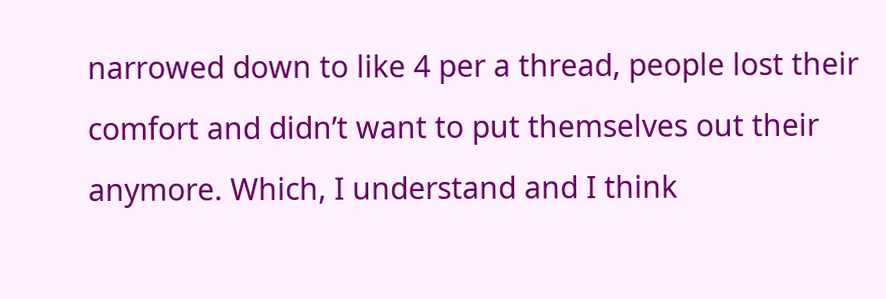narrowed down to like 4 per a thread, people lost their comfort and didn’t want to put themselves out their anymore. Which, I understand and I think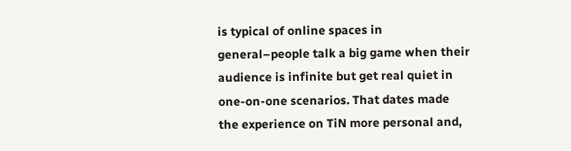is typical of online spaces in general–people talk a big game when their audience is infinite but get real quiet in one-on-one scenarios. That dates made the experience on TiN more personal and,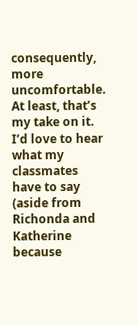consequently, more uncomfortable. At least, that’s my take on it. I’d love to hear what my classmates have to say (aside from Richonda and Katherine because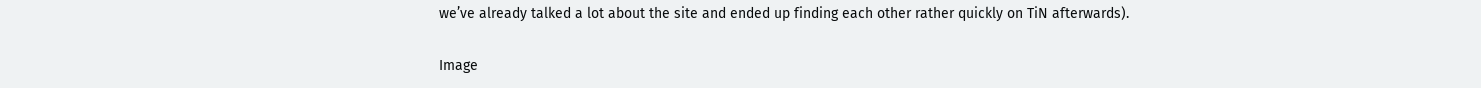we’ve already talked a lot about the site and ended up finding each other rather quickly on TiN afterwards).

Image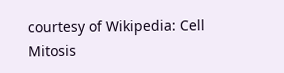courtesy of Wikipedia: Cell Mitosis